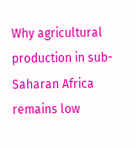Why agricultural production in sub-Saharan Africa remains low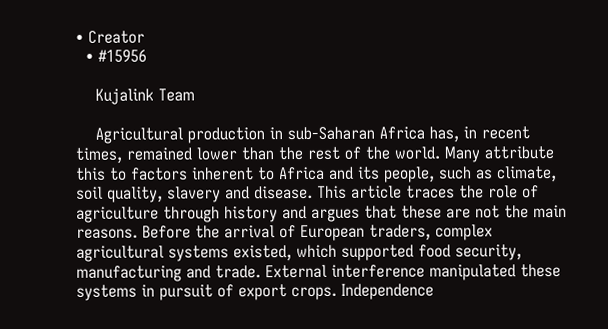• Creator
  • #15956

    Kujalink Team

    Agricultural production in sub-Saharan Africa has, in recent times, remained lower than the rest of the world. Many attribute this to factors inherent to Africa and its people, such as climate, soil quality, slavery and disease. This article traces the role of agriculture through history and argues that these are not the main reasons. Before the arrival of European traders, complex agricultural systems existed, which supported food security, manufacturing and trade. External interference manipulated these systems in pursuit of export crops. Independence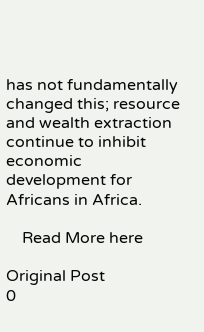has not fundamentally changed this; resource and wealth extraction continue to inhibit economic development for Africans in Africa.

    Read More here

Original Post
0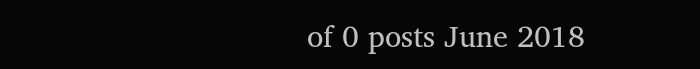of 0 posts June 2018